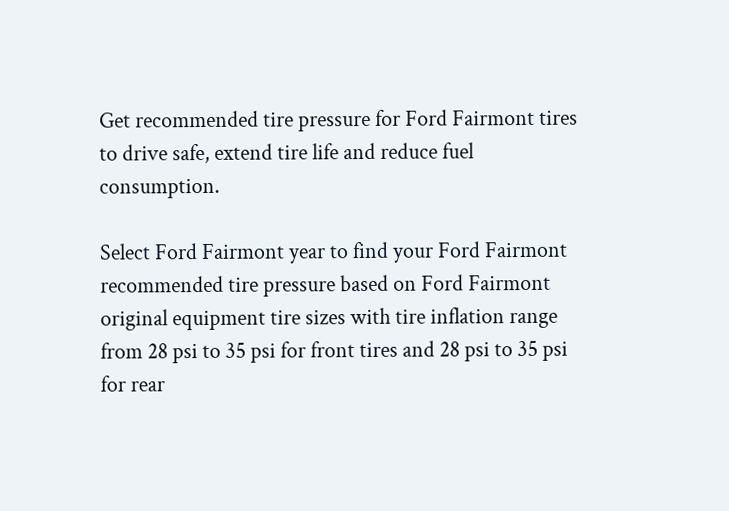Get recommended tire pressure for Ford Fairmont tires to drive safe, extend tire life and reduce fuel consumption.

Select Ford Fairmont year to find your Ford Fairmont recommended tire pressure based on Ford Fairmont original equipment tire sizes with tire inflation range from 28 psi to 35 psi for front tires and 28 psi to 35 psi for rear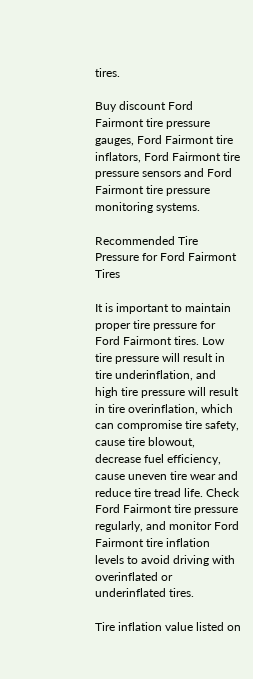tires.

Buy discount Ford Fairmont tire pressure gauges, Ford Fairmont tire inflators, Ford Fairmont tire pressure sensors and Ford Fairmont tire pressure monitoring systems.

Recommended Tire Pressure for Ford Fairmont Tires

It is important to maintain proper tire pressure for Ford Fairmont tires. Low tire pressure will result in tire underinflation, and high tire pressure will result in tire overinflation, which can compromise tire safety, cause tire blowout, decrease fuel efficiency, cause uneven tire wear and reduce tire tread life. Check Ford Fairmont tire pressure regularly, and monitor Ford Fairmont tire inflation levels to avoid driving with overinflated or underinflated tires.

Tire inflation value listed on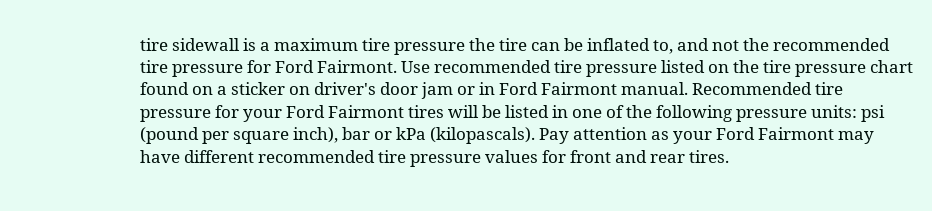tire sidewall is a maximum tire pressure the tire can be inflated to, and not the recommended tire pressure for Ford Fairmont. Use recommended tire pressure listed on the tire pressure chart found on a sticker on driver's door jam or in Ford Fairmont manual. Recommended tire pressure for your Ford Fairmont tires will be listed in one of the following pressure units: psi (pound per square inch), bar or kPa (kilopascals). Pay attention as your Ford Fairmont may have different recommended tire pressure values for front and rear tires.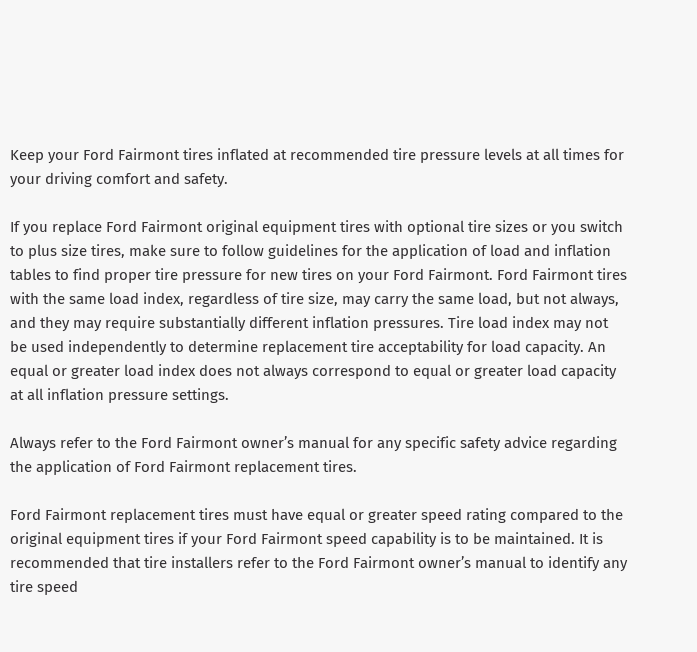Keep your Ford Fairmont tires inflated at recommended tire pressure levels at all times for your driving comfort and safety.

If you replace Ford Fairmont original equipment tires with optional tire sizes or you switch to plus size tires, make sure to follow guidelines for the application of load and inflation tables to find proper tire pressure for new tires on your Ford Fairmont. Ford Fairmont tires with the same load index, regardless of tire size, may carry the same load, but not always, and they may require substantially different inflation pressures. Tire load index may not be used independently to determine replacement tire acceptability for load capacity. An equal or greater load index does not always correspond to equal or greater load capacity at all inflation pressure settings.

Always refer to the Ford Fairmont owner’s manual for any specific safety advice regarding the application of Ford Fairmont replacement tires.

Ford Fairmont replacement tires must have equal or greater speed rating compared to the original equipment tires if your Ford Fairmont speed capability is to be maintained. It is recommended that tire installers refer to the Ford Fairmont owner’s manual to identify any tire speed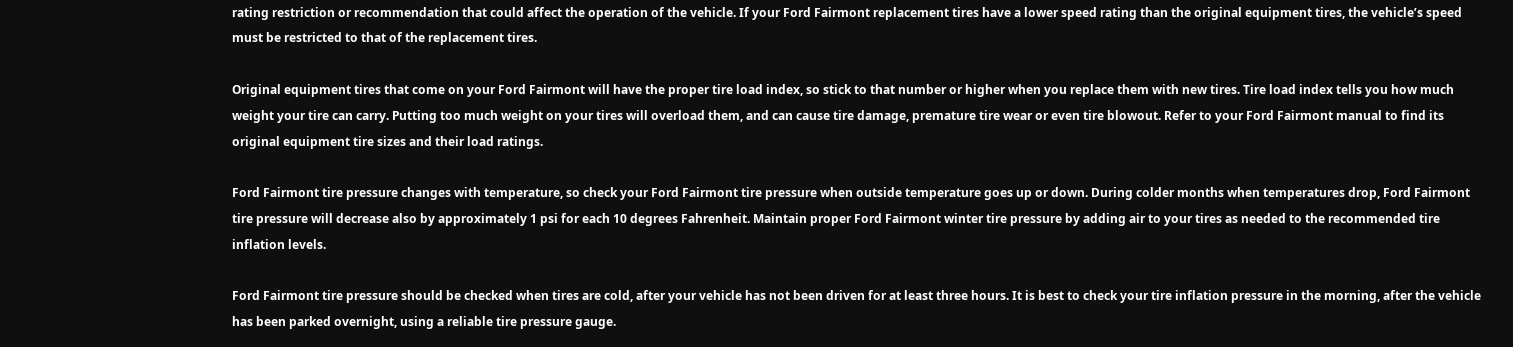rating restriction or recommendation that could affect the operation of the vehicle. If your Ford Fairmont replacement tires have a lower speed rating than the original equipment tires, the vehicle’s speed must be restricted to that of the replacement tires.

Original equipment tires that come on your Ford Fairmont will have the proper tire load index, so stick to that number or higher when you replace them with new tires. Tire load index tells you how much weight your tire can carry. Putting too much weight on your tires will overload them, and can cause tire damage, premature tire wear or even tire blowout. Refer to your Ford Fairmont manual to find its original equipment tire sizes and their load ratings.

Ford Fairmont tire pressure changes with temperature, so check your Ford Fairmont tire pressure when outside temperature goes up or down. During colder months when temperatures drop, Ford Fairmont tire pressure will decrease also by approximately 1 psi for each 10 degrees Fahrenheit. Maintain proper Ford Fairmont winter tire pressure by adding air to your tires as needed to the recommended tire inflation levels.

Ford Fairmont tire pressure should be checked when tires are cold, after your vehicle has not been driven for at least three hours. It is best to check your tire inflation pressure in the morning, after the vehicle has been parked overnight, using a reliable tire pressure gauge.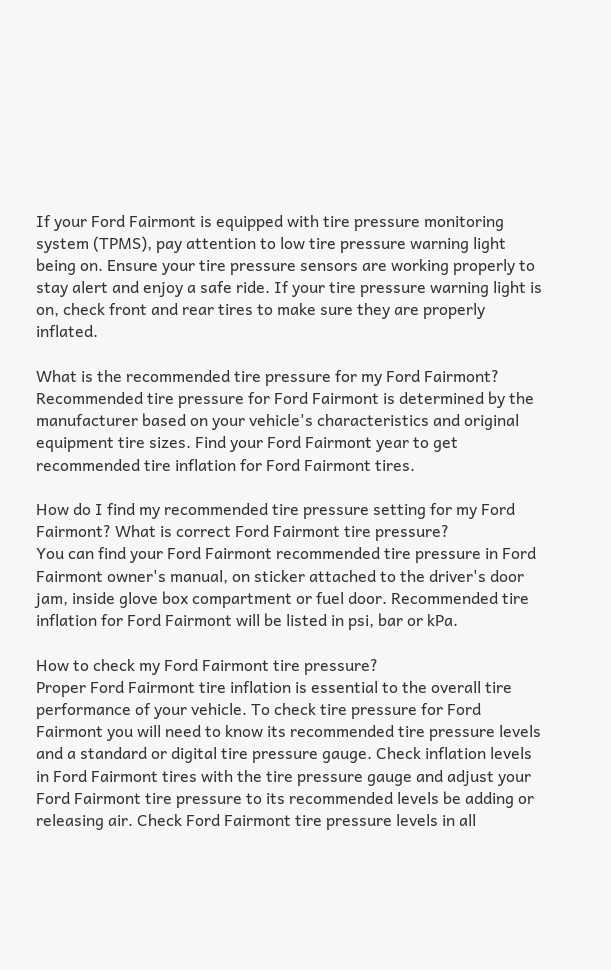If your Ford Fairmont is equipped with tire pressure monitoring system (TPMS), pay attention to low tire pressure warning light being on. Ensure your tire pressure sensors are working properly to stay alert and enjoy a safe ride. If your tire pressure warning light is on, check front and rear tires to make sure they are properly inflated.

What is the recommended tire pressure for my Ford Fairmont?
Recommended tire pressure for Ford Fairmont is determined by the manufacturer based on your vehicle's characteristics and original equipment tire sizes. Find your Ford Fairmont year to get recommended tire inflation for Ford Fairmont tires.

How do I find my recommended tire pressure setting for my Ford Fairmont? What is correct Ford Fairmont tire pressure?
You can find your Ford Fairmont recommended tire pressure in Ford Fairmont owner's manual, on sticker attached to the driver's door jam, inside glove box compartment or fuel door. Recommended tire inflation for Ford Fairmont will be listed in psi, bar or kPa.

How to check my Ford Fairmont tire pressure?
Proper Ford Fairmont tire inflation is essential to the overall tire performance of your vehicle. To check tire pressure for Ford Fairmont you will need to know its recommended tire pressure levels and a standard or digital tire pressure gauge. Check inflation levels in Ford Fairmont tires with the tire pressure gauge and adjust your Ford Fairmont tire pressure to its recommended levels be adding or releasing air. Check Ford Fairmont tire pressure levels in all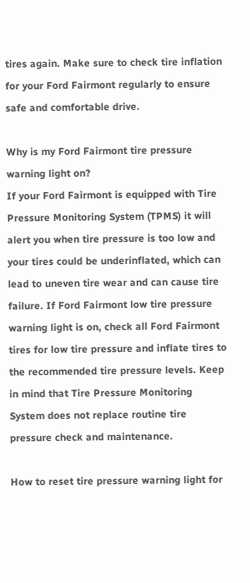tires again. Make sure to check tire inflation for your Ford Fairmont regularly to ensure safe and comfortable drive.

Why is my Ford Fairmont tire pressure warning light on?
If your Ford Fairmont is equipped with Tire Pressure Monitoring System (TPMS) it will alert you when tire pressure is too low and your tires could be underinflated, which can lead to uneven tire wear and can cause tire failure. If Ford Fairmont low tire pressure warning light is on, check all Ford Fairmont tires for low tire pressure and inflate tires to the recommended tire pressure levels. Keep in mind that Tire Pressure Monitoring System does not replace routine tire pressure check and maintenance.

How to reset tire pressure warning light for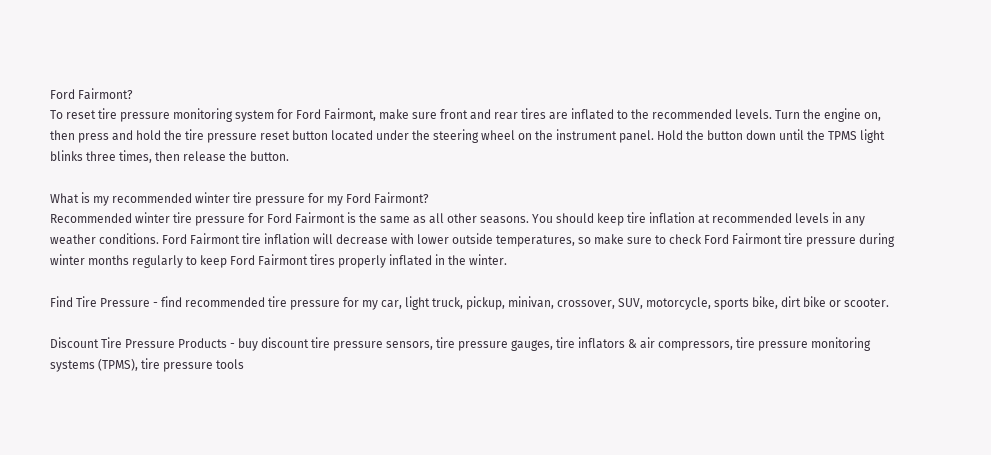Ford Fairmont?
To reset tire pressure monitoring system for Ford Fairmont, make sure front and rear tires are inflated to the recommended levels. Turn the engine on, then press and hold the tire pressure reset button located under the steering wheel on the instrument panel. Hold the button down until the TPMS light blinks three times, then release the button.

What is my recommended winter tire pressure for my Ford Fairmont?
Recommended winter tire pressure for Ford Fairmont is the same as all other seasons. You should keep tire inflation at recommended levels in any weather conditions. Ford Fairmont tire inflation will decrease with lower outside temperatures, so make sure to check Ford Fairmont tire pressure during winter months regularly to keep Ford Fairmont tires properly inflated in the winter.

Find Tire Pressure - find recommended tire pressure for my car, light truck, pickup, minivan, crossover, SUV, motorcycle, sports bike, dirt bike or scooter.

Discount Tire Pressure Products - buy discount tire pressure sensors, tire pressure gauges, tire inflators & air compressors, tire pressure monitoring systems (TPMS), tire pressure tools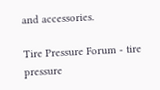and accessories.

Tire Pressure Forum - tire pressure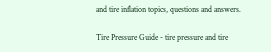and tire inflation topics, questions and answers.

Tire Pressure Guide - tire pressure and tire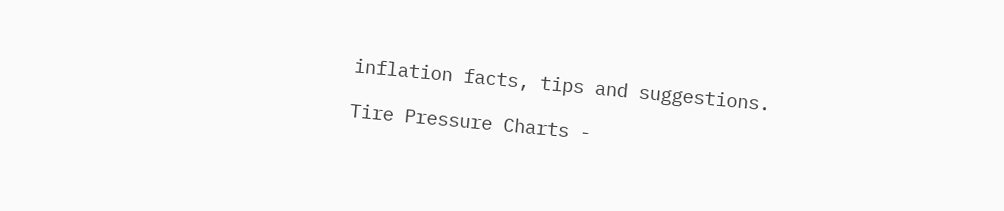inflation facts, tips and suggestions.

Tire Pressure Charts -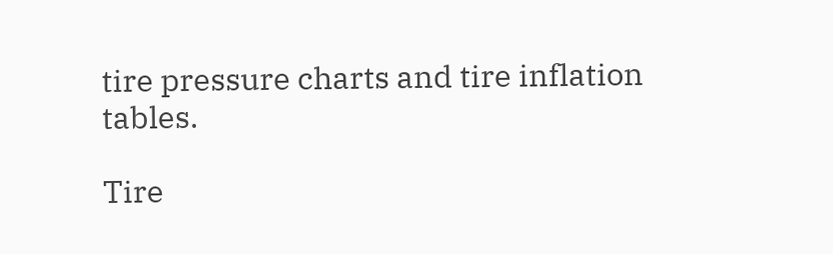tire pressure charts and tire inflation tables.

Tire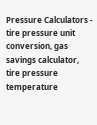Pressure Calculators - tire pressure unit conversion, gas savings calculator, tire pressure temperature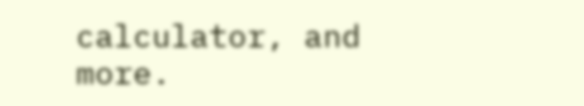calculator, and more.